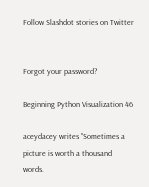Follow Slashdot stories on Twitter


Forgot your password?

Beginning Python Visualization 46

aceydacey writes "Sometimes a picture is worth a thousand words.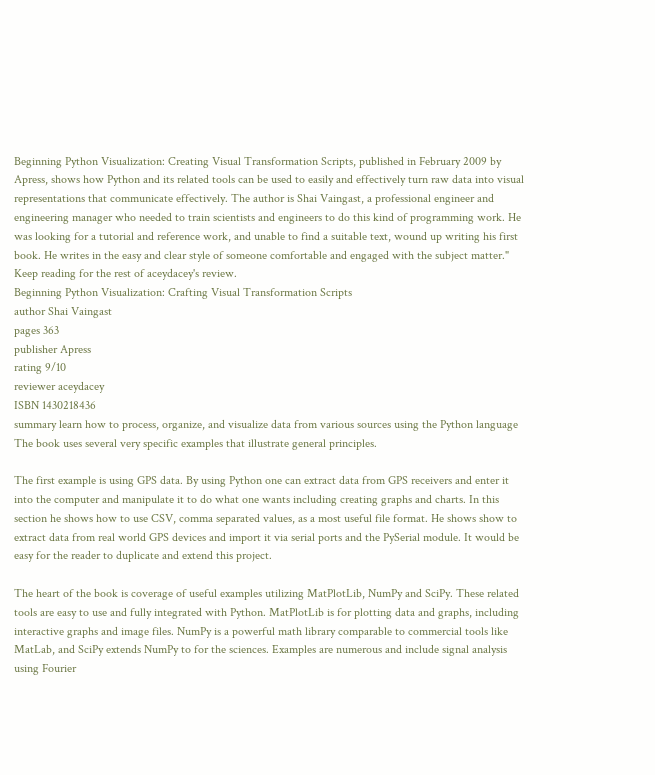Beginning Python Visualization: Creating Visual Transformation Scripts, published in February 2009 by Apress, shows how Python and its related tools can be used to easily and effectively turn raw data into visual representations that communicate effectively. The author is Shai Vaingast, a professional engineer and engineering manager who needed to train scientists and engineers to do this kind of programming work. He was looking for a tutorial and reference work, and unable to find a suitable text, wound up writing his first book. He writes in the easy and clear style of someone comfortable and engaged with the subject matter." Keep reading for the rest of aceydacey's review.
Beginning Python Visualization: Crafting Visual Transformation Scripts
author Shai Vaingast
pages 363
publisher Apress
rating 9/10
reviewer aceydacey
ISBN 1430218436
summary learn how to process, organize, and visualize data from various sources using the Python language
The book uses several very specific examples that illustrate general principles.

The first example is using GPS data. By using Python one can extract data from GPS receivers and enter it into the computer and manipulate it to do what one wants including creating graphs and charts. In this section he shows how to use CSV, comma separated values, as a most useful file format. He shows show to extract data from real world GPS devices and import it via serial ports and the PySerial module. It would be easy for the reader to duplicate and extend this project.

The heart of the book is coverage of useful examples utilizing MatPlotLib, NumPy and SciPy. These related tools are easy to use and fully integrated with Python. MatPlotLib is for plotting data and graphs, including interactive graphs and image files. NumPy is a powerful math library comparable to commercial tools like MatLab, and SciPy extends NumPy to for the sciences. Examples are numerous and include signal analysis using Fourier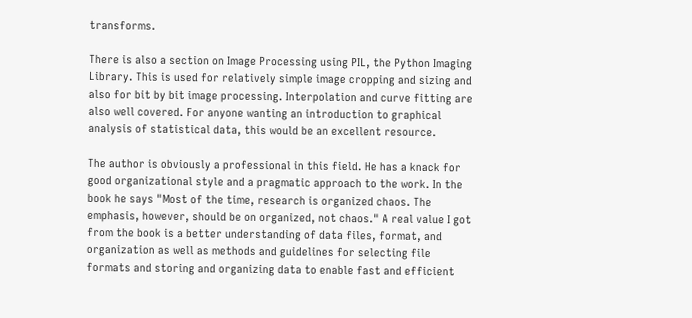transforms.

There is also a section on Image Processing using PIL, the Python Imaging Library. This is used for relatively simple image cropping and sizing and also for bit by bit image processing. Interpolation and curve fitting are also well covered. For anyone wanting an introduction to graphical analysis of statistical data, this would be an excellent resource.

The author is obviously a professional in this field. He has a knack for good organizational style and a pragmatic approach to the work. In the book he says "Most of the time, research is organized chaos. The emphasis, however, should be on organized, not chaos." A real value I got from the book is a better understanding of data files, format, and organization as well as methods and guidelines for selecting file formats and storing and organizing data to enable fast and efficient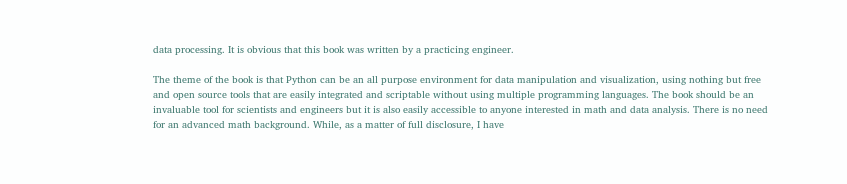data processing. It is obvious that this book was written by a practicing engineer.

The theme of the book is that Python can be an all purpose environment for data manipulation and visualization, using nothing but free and open source tools that are easily integrated and scriptable without using multiple programming languages. The book should be an invaluable tool for scientists and engineers but it is also easily accessible to anyone interested in math and data analysis. There is no need for an advanced math background. While, as a matter of full disclosure, I have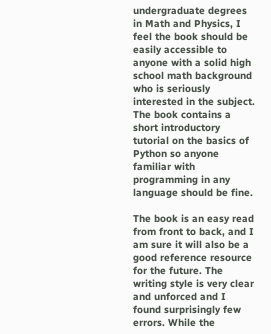undergraduate degrees in Math and Physics, I feel the book should be easily accessible to anyone with a solid high school math background who is seriously interested in the subject. The book contains a short introductory tutorial on the basics of Python so anyone familiar with programming in any language should be fine.

The book is an easy read from front to back, and I am sure it will also be a good reference resource for the future. The writing style is very clear and unforced and I found surprisingly few errors. While the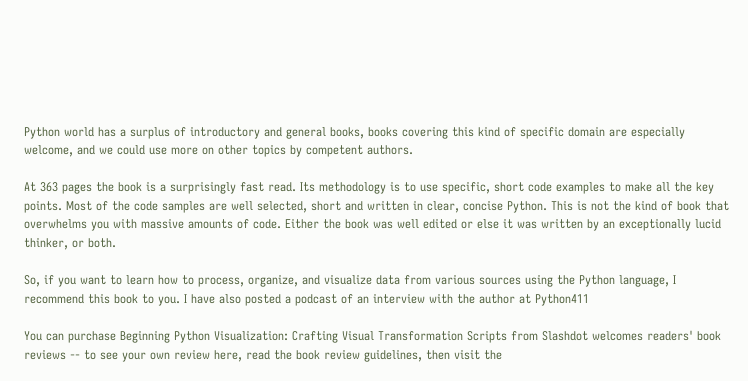Python world has a surplus of introductory and general books, books covering this kind of specific domain are especially welcome, and we could use more on other topics by competent authors.

At 363 pages the book is a surprisingly fast read. Its methodology is to use specific, short code examples to make all the key points. Most of the code samples are well selected, short and written in clear, concise Python. This is not the kind of book that overwhelms you with massive amounts of code. Either the book was well edited or else it was written by an exceptionally lucid thinker, or both.

So, if you want to learn how to process, organize, and visualize data from various sources using the Python language, I recommend this book to you. I have also posted a podcast of an interview with the author at Python411

You can purchase Beginning Python Visualization: Crafting Visual Transformation Scripts from Slashdot welcomes readers' book reviews -- to see your own review here, read the book review guidelines, then visit the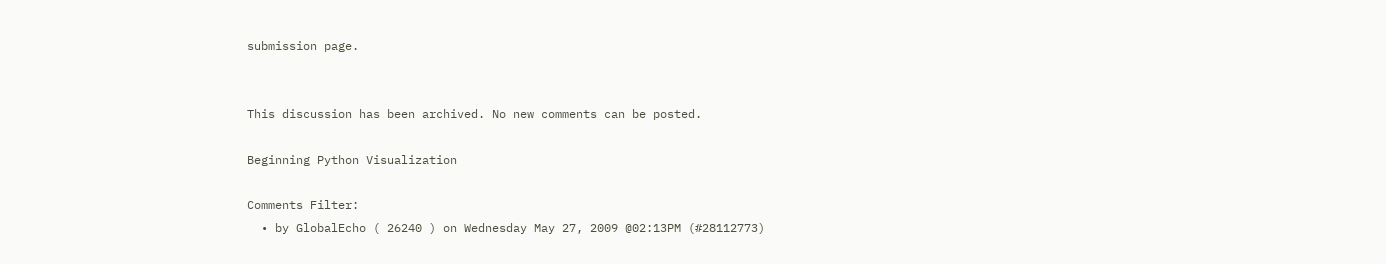submission page.


This discussion has been archived. No new comments can be posted.

Beginning Python Visualization

Comments Filter:
  • by GlobalEcho ( 26240 ) on Wednesday May 27, 2009 @02:13PM (#28112773)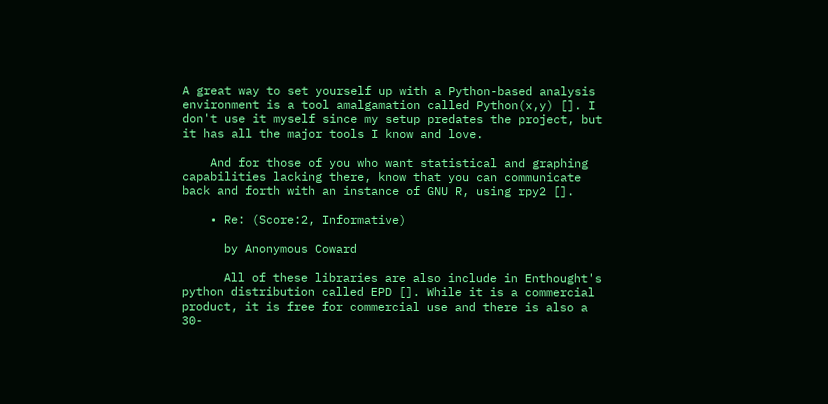A great way to set yourself up with a Python-based analysis environment is a tool amalgamation called Python(x,y) []. I don't use it myself since my setup predates the project, but it has all the major tools I know and love.

    And for those of you who want statistical and graphing capabilities lacking there, know that you can communicate back and forth with an instance of GNU R, using rpy2 [].

    • Re: (Score:2, Informative)

      by Anonymous Coward

      All of these libraries are also include in Enthought's python distribution called EPD []. While it is a commercial product, it is free for commercial use and there is also a 30-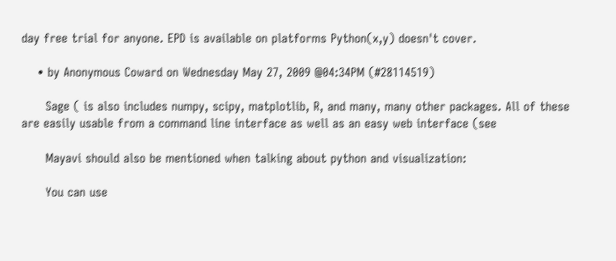day free trial for anyone. EPD is available on platforms Python(x,y) doesn't cover.

    • by Anonymous Coward on Wednesday May 27, 2009 @04:34PM (#28114519)

      Sage ( is also includes numpy, scipy, matplotlib, R, and many, many other packages. All of these are easily usable from a command line interface as well as an easy web interface (see

      Mayavi should also be mentioned when talking about python and visualization:

      You can use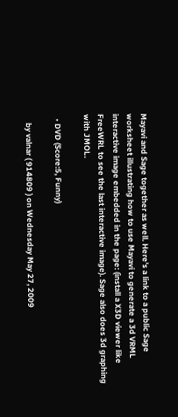Mayavi and Sage together as well. Here's a link to a public Sage worksheet illustrating how to use Mayavi to generate a 3d VRML interactive image embedded in the page: (install a X3D viewer like FreeWRL to see the last interactive image). Sage also does 3d graphing with JMOL.

  • DVD (Score:5, Funny)

    by valnar ( 914809 ) on Wednesday May 27, 2009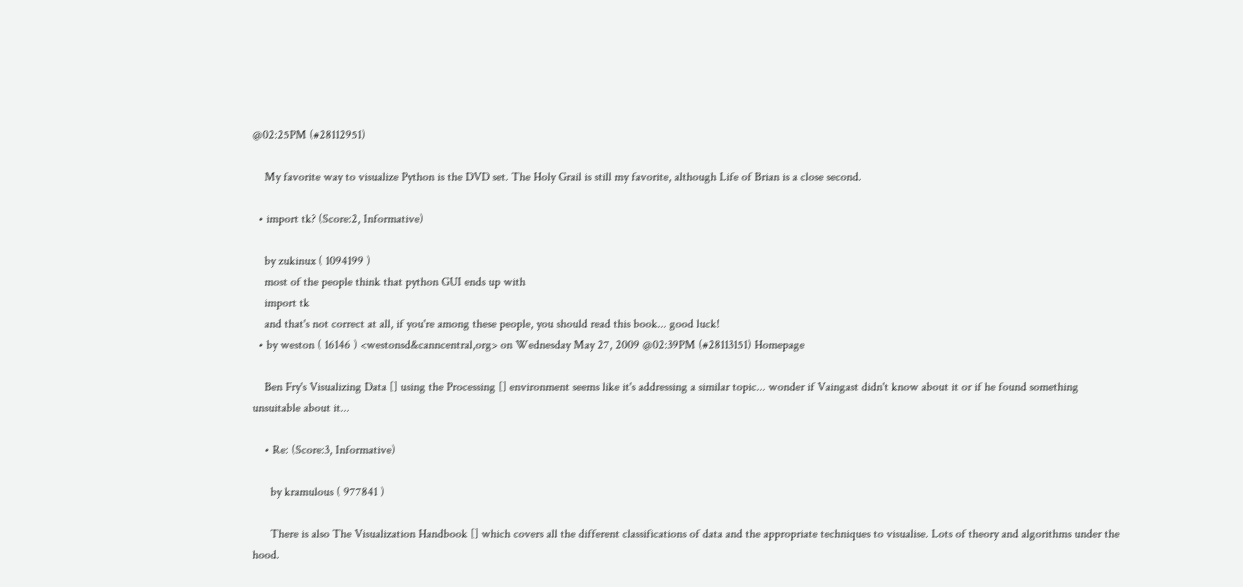@02:25PM (#28112951)

    My favorite way to visualize Python is the DVD set. The Holy Grail is still my favorite, although Life of Brian is a close second.

  • import tk? (Score:2, Informative)

    by zukinux ( 1094199 )
    most of the people think that python GUI ends up with
    import tk
    and that's not correct at all, if you're among these people, you should read this book... good luck!
  • by weston ( 16146 ) <westonsd&canncentral,org> on Wednesday May 27, 2009 @02:39PM (#28113151) Homepage

    Ben Fry's Visualizing Data [] using the Processing [] environment seems like it's addressing a similar topic... wonder if Vaingast didn't know about it or if he found something unsuitable about it...

    • Re: (Score:3, Informative)

      by kramulous ( 977841 )

      There is also The Visualization Handbook [] which covers all the different classifications of data and the appropriate techniques to visualise. Lots of theory and algorithms under the hood.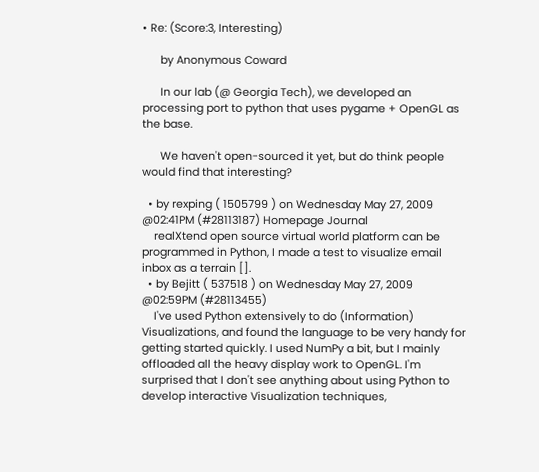• Re: (Score:3, Interesting)

      by Anonymous Coward

      In our lab (@ Georgia Tech), we developed an processing port to python that uses pygame + OpenGL as the base.

      We haven't open-sourced it yet, but do think people would find that interesting?

  • by rexping ( 1505799 ) on Wednesday May 27, 2009 @02:41PM (#28113187) Homepage Journal
    realXtend open source virtual world platform can be programmed in Python, I made a test to visualize email inbox as a terrain [].
  • by Bejitt ( 537518 ) on Wednesday May 27, 2009 @02:59PM (#28113455)
    I've used Python extensively to do (Information) Visualizations, and found the language to be very handy for getting started quickly. I used NumPy a bit, but I mainly offloaded all the heavy display work to OpenGL. I'm surprised that I don't see anything about using Python to develop interactive Visualization techniques,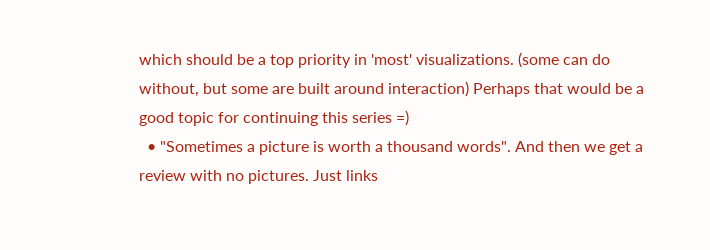which should be a top priority in 'most' visualizations. (some can do without, but some are built around interaction) Perhaps that would be a good topic for continuing this series =)
  • "Sometimes a picture is worth a thousand words". And then we get a review with no pictures. Just links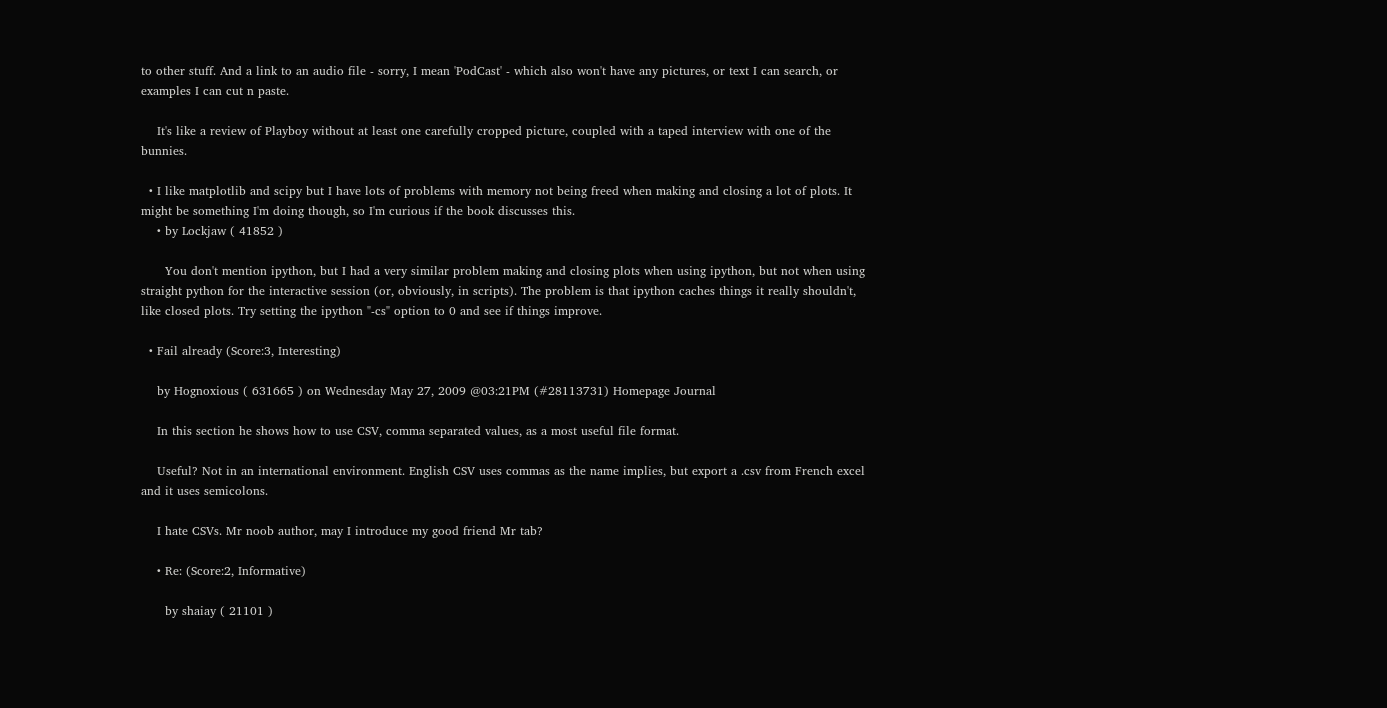to other stuff. And a link to an audio file - sorry, I mean 'PodCast' - which also won't have any pictures, or text I can search, or examples I can cut n paste.

    It's like a review of Playboy without at least one carefully cropped picture, coupled with a taped interview with one of the bunnies.

  • I like matplotlib and scipy but I have lots of problems with memory not being freed when making and closing a lot of plots. It might be something I'm doing though, so I'm curious if the book discusses this.
    • by Lockjaw ( 41852 )

      You don't mention ipython, but I had a very similar problem making and closing plots when using ipython, but not when using straight python for the interactive session (or, obviously, in scripts). The problem is that ipython caches things it really shouldn't, like closed plots. Try setting the ipython "-cs" option to 0 and see if things improve.

  • Fail already (Score:3, Interesting)

    by Hognoxious ( 631665 ) on Wednesday May 27, 2009 @03:21PM (#28113731) Homepage Journal

    In this section he shows how to use CSV, comma separated values, as a most useful file format.

    Useful? Not in an international environment. English CSV uses commas as the name implies, but export a .csv from French excel and it uses semicolons.

    I hate CSVs. Mr noob author, may I introduce my good friend Mr tab?

    • Re: (Score:2, Informative)

      by shaiay ( 21101 )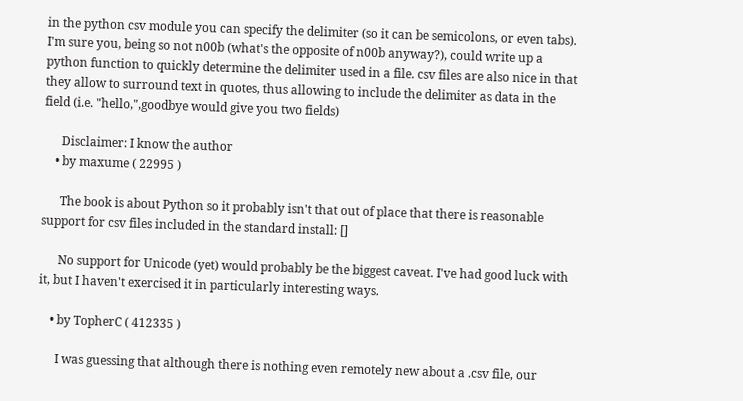in the python csv module you can specify the delimiter (so it can be semicolons, or even tabs). I'm sure you, being so not n00b (what's the opposite of n00b anyway?), could write up a python function to quickly determine the delimiter used in a file. csv files are also nice in that they allow to surround text in quotes, thus allowing to include the delimiter as data in the field (i.e. "hello,",goodbye would give you two fields)

      Disclaimer: I know the author
    • by maxume ( 22995 )

      The book is about Python so it probably isn't that out of place that there is reasonable support for csv files included in the standard install: []

      No support for Unicode (yet) would probably be the biggest caveat. I've had good luck with it, but I haven't exercised it in particularly interesting ways.

    • by TopherC ( 412335 )

      I was guessing that although there is nothing even remotely new about a .csv file, our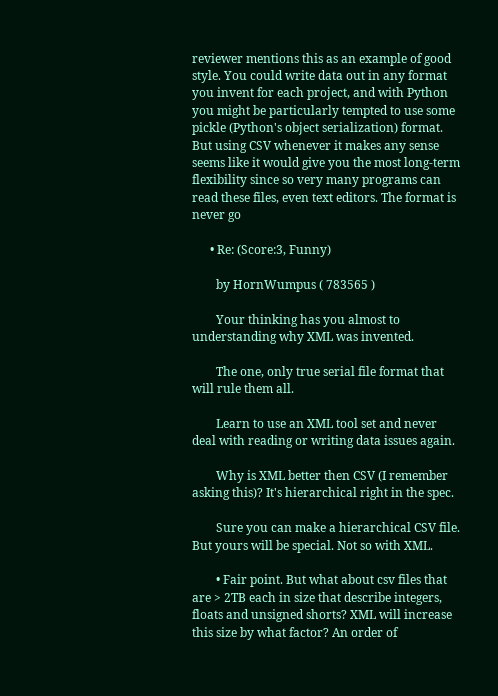reviewer mentions this as an example of good style. You could write data out in any format you invent for each project, and with Python you might be particularly tempted to use some pickle (Python's object serialization) format. But using CSV whenever it makes any sense seems like it would give you the most long-term flexibility since so very many programs can read these files, even text editors. The format is never go

      • Re: (Score:3, Funny)

        by HornWumpus ( 783565 )

        Your thinking has you almost to understanding why XML was invented.

        The one, only true serial file format that will rule them all.

        Learn to use an XML tool set and never deal with reading or writing data issues again.

        Why is XML better then CSV (I remember asking this)? It's hierarchical right in the spec.

        Sure you can make a hierarchical CSV file. But yours will be special. Not so with XML.

        • Fair point. But what about csv files that are > 2TB each in size that describe integers, floats and unsigned shorts? XML will increase this size by what factor? An order of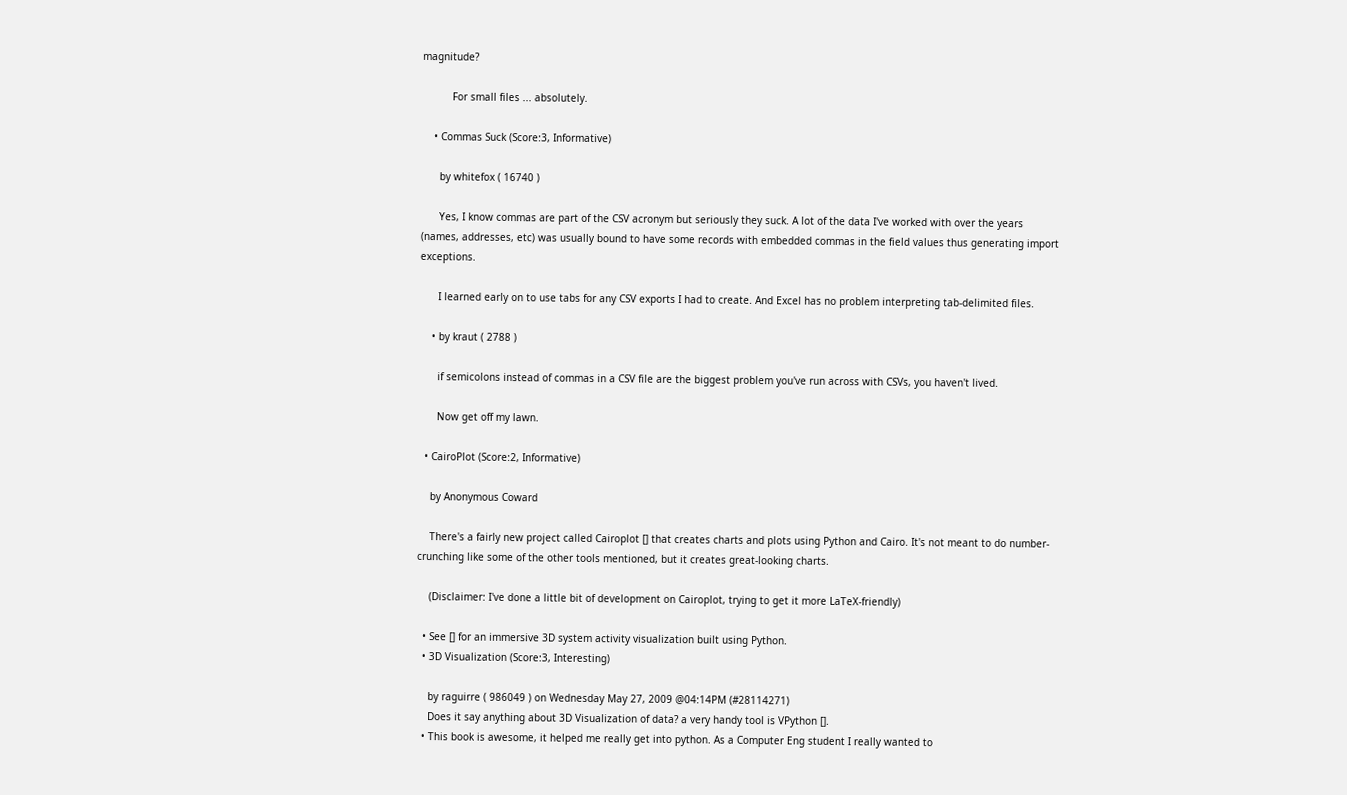magnitude?

          For small files ... absolutely.

    • Commas Suck (Score:3, Informative)

      by whitefox ( 16740 )

      Yes, I know commas are part of the CSV acronym but seriously they suck. A lot of the data I've worked with over the years (names, addresses, etc) was usually bound to have some records with embedded commas in the field values thus generating import exceptions.

      I learned early on to use tabs for any CSV exports I had to create. And Excel has no problem interpreting tab-delimited files.

    • by kraut ( 2788 )

      if semicolons instead of commas in a CSV file are the biggest problem you've run across with CSVs, you haven't lived.

      Now get off my lawn.

  • CairoPlot (Score:2, Informative)

    by Anonymous Coward

    There's a fairly new project called Cairoplot [] that creates charts and plots using Python and Cairo. It's not meant to do number-crunching like some of the other tools mentioned, but it creates great-looking charts.

    (Disclaimer: I've done a little bit of development on Cairoplot, trying to get it more LaTeX-friendly)

  • See [] for an immersive 3D system activity visualization built using Python.
  • 3D Visualization (Score:3, Interesting)

    by raguirre ( 986049 ) on Wednesday May 27, 2009 @04:14PM (#28114271)
    Does it say anything about 3D Visualization of data? a very handy tool is VPython [].
  • This book is awesome, it helped me really get into python. As a Computer Eng student I really wanted to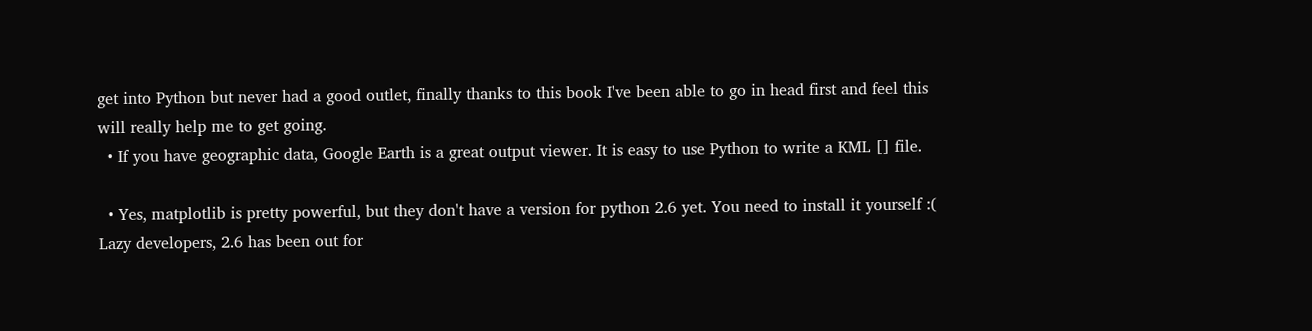get into Python but never had a good outlet, finally thanks to this book I've been able to go in head first and feel this will really help me to get going.
  • If you have geographic data, Google Earth is a great output viewer. It is easy to use Python to write a KML [] file.

  • Yes, matplotlib is pretty powerful, but they don't have a version for python 2.6 yet. You need to install it yourself :( Lazy developers, 2.6 has been out for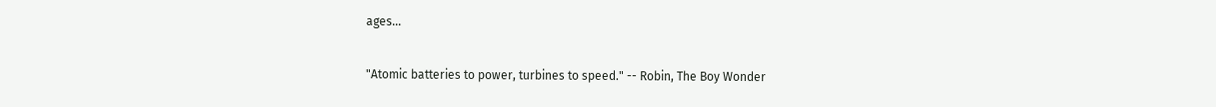ages...

"Atomic batteries to power, turbines to speed." -- Robin, The Boy Wonder